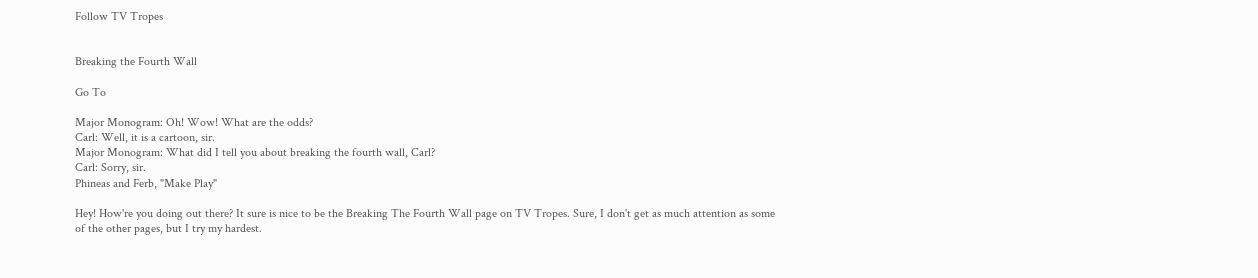Follow TV Tropes


Breaking the Fourth Wall

Go To

Major Monogram: Oh! Wow! What are the odds?
Carl: Well, it is a cartoon, sir.
Major Monogram: What did I tell you about breaking the fourth wall, Carl?
Carl: Sorry, sir.
Phineas and Ferb, "Make Play"

Hey! How're you doing out there? It sure is nice to be the Breaking The Fourth Wall page on TV Tropes. Sure, I don't get as much attention as some of the other pages, but I try my hardest.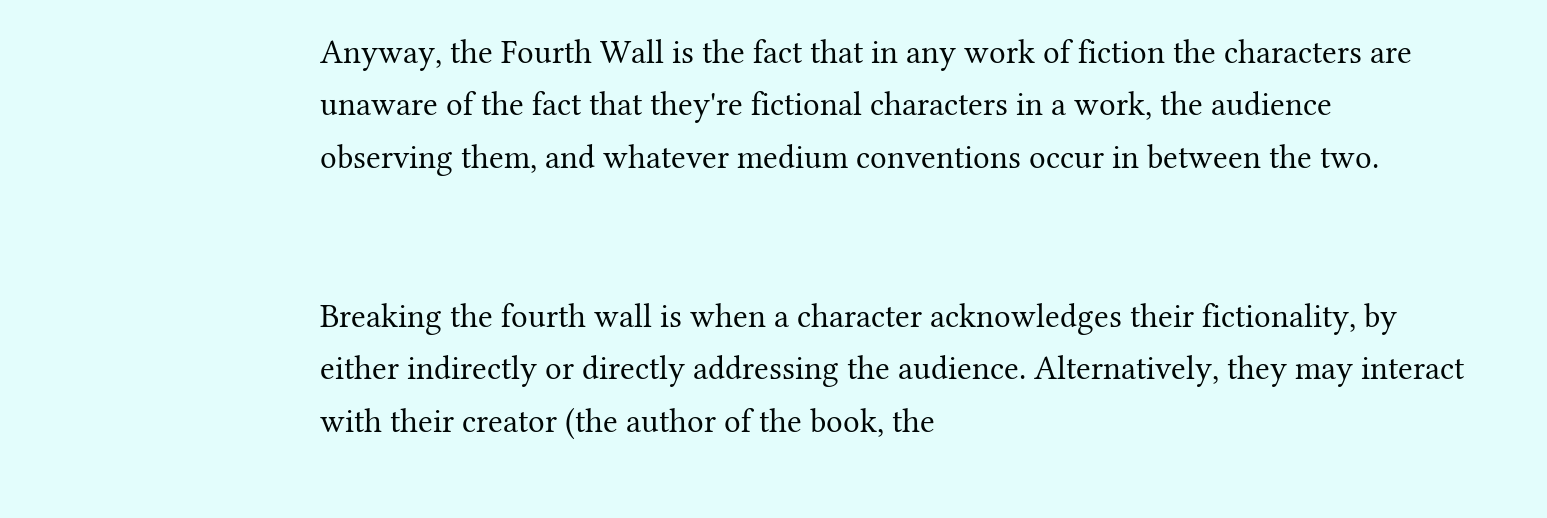Anyway, the Fourth Wall is the fact that in any work of fiction the characters are unaware of the fact that they're fictional characters in a work, the audience observing them, and whatever medium conventions occur in between the two.


Breaking the fourth wall is when a character acknowledges their fictionality, by either indirectly or directly addressing the audience. Alternatively, they may interact with their creator (the author of the book, the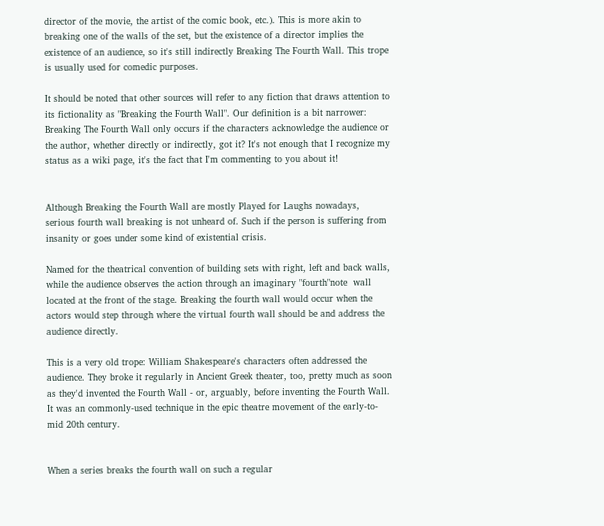director of the movie, the artist of the comic book, etc.). This is more akin to breaking one of the walls of the set, but the existence of a director implies the existence of an audience, so it's still indirectly Breaking The Fourth Wall. This trope is usually used for comedic purposes.

It should be noted that other sources will refer to any fiction that draws attention to its fictionality as "Breaking the Fourth Wall". Our definition is a bit narrower: Breaking The Fourth Wall only occurs if the characters acknowledge the audience or the author, whether directly or indirectly, got it? It's not enough that I recognize my status as a wiki page, it's the fact that I'm commenting to you about it!


Although Breaking the Fourth Wall are mostly Played for Laughs nowadays, serious fourth wall breaking is not unheard of. Such if the person is suffering from insanity or goes under some kind of existential crisis.

Named for the theatrical convention of building sets with right, left and back walls, while the audience observes the action through an imaginary "fourth"note  wall located at the front of the stage. Breaking the fourth wall would occur when the actors would step through where the virtual fourth wall should be and address the audience directly.

This is a very old trope: William Shakespeare's characters often addressed the audience. They broke it regularly in Ancient Greek theater, too, pretty much as soon as they'd invented the Fourth Wall - or, arguably, before inventing the Fourth Wall. It was an commonly-used technique in the epic theatre movement of the early-to-mid 20th century.


When a series breaks the fourth wall on such a regular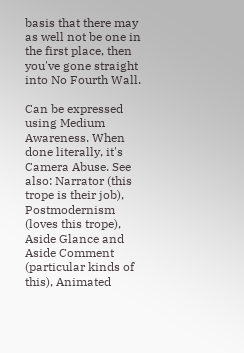basis that there may as well not be one in the first place, then you've gone straight into No Fourth Wall.

Can be expressed using Medium Awareness. When done literally, it's Camera Abuse. See also: Narrator (this trope is their job), Postmodernism (loves this trope), Aside Glance and Aside Comment (particular kinds of this), Animated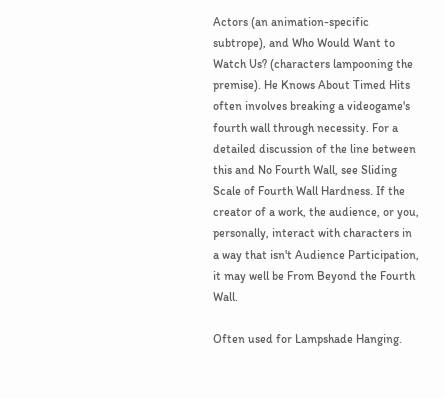Actors (an animation-specific subtrope), and Who Would Want to Watch Us? (characters lampooning the premise). He Knows About Timed Hits often involves breaking a videogame's fourth wall through necessity. For a detailed discussion of the line between this and No Fourth Wall, see Sliding Scale of Fourth Wall Hardness. If the creator of a work, the audience, or you, personally, interact with characters in a way that isn't Audience Participation, it may well be From Beyond the Fourth Wall.

Often used for Lampshade Hanging.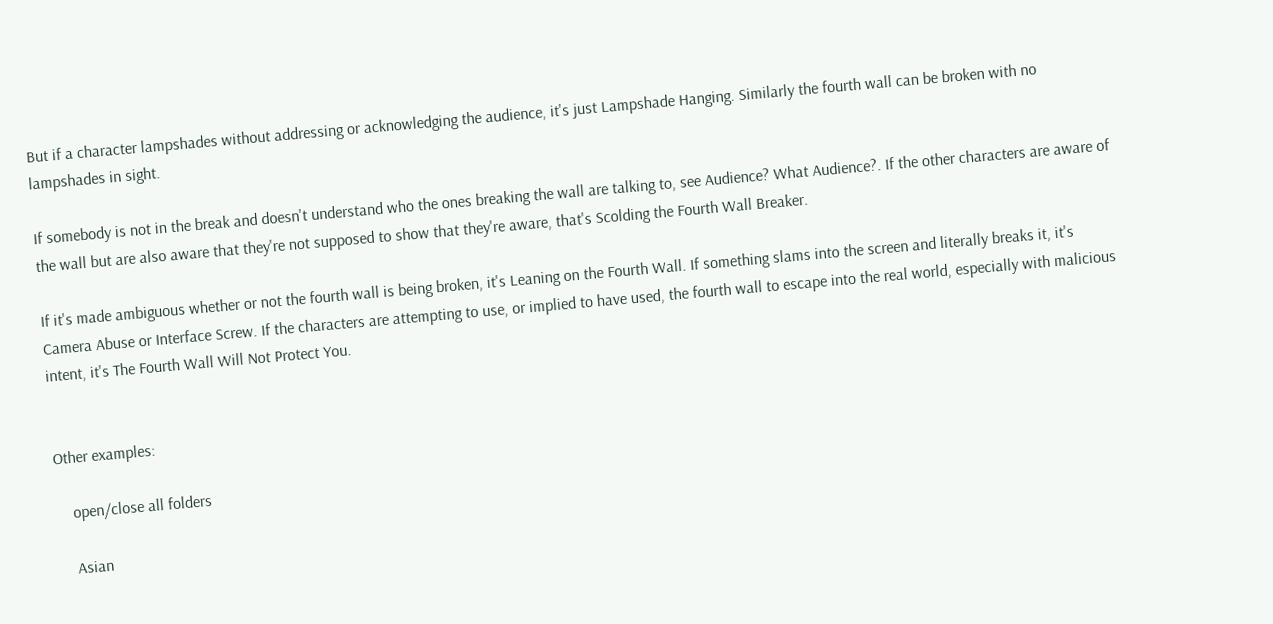But if a character lampshades without addressing or acknowledging the audience, it's just Lampshade Hanging. Similarly the fourth wall can be broken with no lampshades in sight.

If somebody is not in the break and doesn't understand who the ones breaking the wall are talking to, see Audience? What Audience?. If the other characters are aware of the wall but are also aware that they're not supposed to show that they're aware, that's Scolding the Fourth Wall Breaker.

If it's made ambiguous whether or not the fourth wall is being broken, it's Leaning on the Fourth Wall. If something slams into the screen and literally breaks it, it's Camera Abuse or Interface Screw. If the characters are attempting to use, or implied to have used, the fourth wall to escape into the real world, especially with malicious intent, it's The Fourth Wall Will Not Protect You.


Other examples:

    open/close all folders

    Asian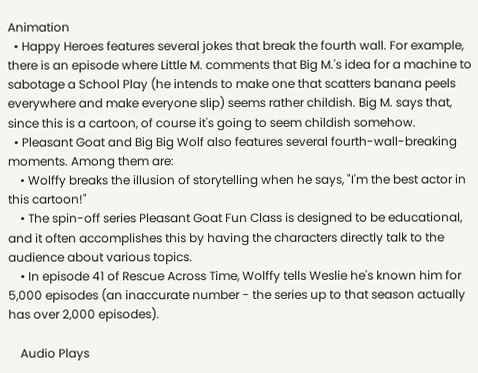Animation
  • Happy Heroes features several jokes that break the fourth wall. For example, there is an episode where Little M. comments that Big M.'s idea for a machine to sabotage a School Play (he intends to make one that scatters banana peels everywhere and make everyone slip) seems rather childish. Big M. says that, since this is a cartoon, of course it's going to seem childish somehow.
  • Pleasant Goat and Big Big Wolf also features several fourth-wall-breaking moments. Among them are:
    • Wolffy breaks the illusion of storytelling when he says, "I'm the best actor in this cartoon!"
    • The spin-off series Pleasant Goat Fun Class is designed to be educational, and it often accomplishes this by having the characters directly talk to the audience about various topics.
    • In episode 41 of Rescue Across Time, Wolffy tells Weslie he's known him for 5,000 episodes (an inaccurate number - the series up to that season actually has over 2,000 episodes).

    Audio Plays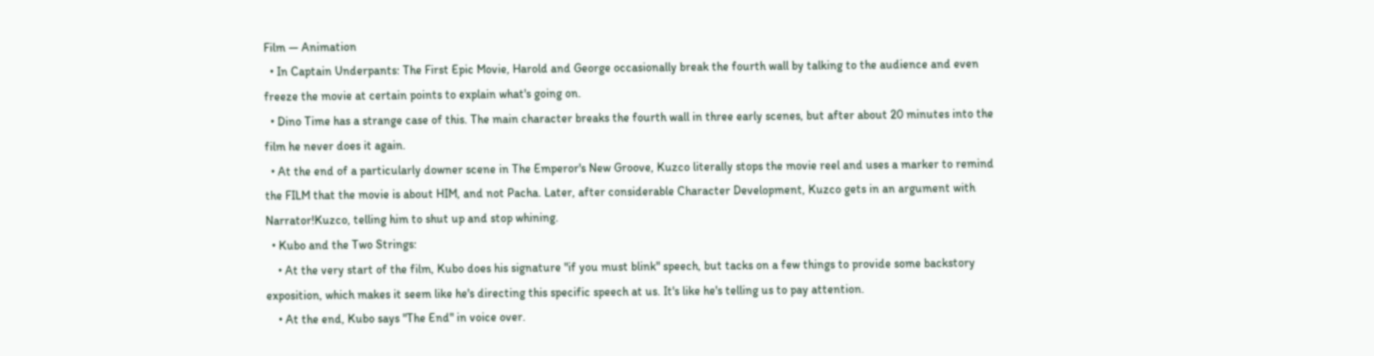Film — Animation
  • In Captain Underpants: The First Epic Movie, Harold and George occasionally break the fourth wall by talking to the audience and even freeze the movie at certain points to explain what's going on.
  • Dino Time has a strange case of this. The main character breaks the fourth wall in three early scenes, but after about 20 minutes into the film he never does it again.
  • At the end of a particularly downer scene in The Emperor's New Groove, Kuzco literally stops the movie reel and uses a marker to remind the FILM that the movie is about HIM, and not Pacha. Later, after considerable Character Development, Kuzco gets in an argument with Narrator!Kuzco, telling him to shut up and stop whining.
  • Kubo and the Two Strings:
    • At the very start of the film, Kubo does his signature "if you must blink" speech, but tacks on a few things to provide some backstory exposition, which makes it seem like he's directing this specific speech at us. It's like he's telling us to pay attention.
    • At the end, Kubo says "The End" in voice over.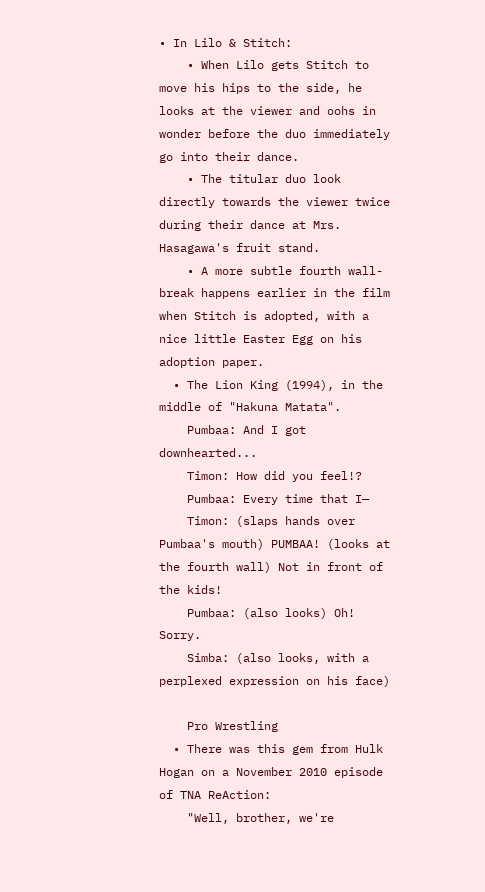• In Lilo & Stitch:
    • When Lilo gets Stitch to move his hips to the side, he looks at the viewer and oohs in wonder before the duo immediately go into their dance.
    • The titular duo look directly towards the viewer twice during their dance at Mrs. Hasagawa's fruit stand.
    • A more subtle fourth wall-break happens earlier in the film when Stitch is adopted, with a nice little Easter Egg on his adoption paper.
  • The Lion King (1994), in the middle of "Hakuna Matata".
    Pumbaa: And I got downhearted...
    Timon: How did you feel!?
    Pumbaa: Every time that I—
    Timon: (slaps hands over Pumbaa's mouth) PUMBAA! (looks at the fourth wall) Not in front of the kids!
    Pumbaa: (also looks) Oh! Sorry.
    Simba: (also looks, with a perplexed expression on his face)

    Pro Wrestling
  • There was this gem from Hulk Hogan on a November 2010 episode of TNA ReAction:
    "Well, brother, we're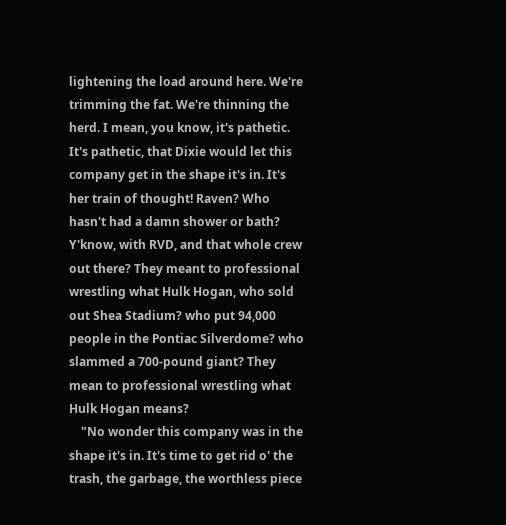lightening the load around here. We're trimming the fat. We're thinning the herd. I mean, you know, it's pathetic. It's pathetic, that Dixie would let this company get in the shape it's in. It's her train of thought! Raven? Who hasn't had a damn shower or bath? Y'know, with RVD, and that whole crew out there? They meant to professional wrestling what Hulk Hogan, who sold out Shea Stadium? who put 94,000 people in the Pontiac Silverdome? who slammed a 700-pound giant? They mean to professional wrestling what Hulk Hogan means?
    "No wonder this company was in the shape it's in. It's time to get rid o' the trash, the garbage, the worthless piece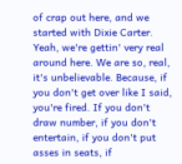of crap out here, and we started with Dixie Carter. Yeah, we're gettin' very real around here. We are so, real, it's unbelievable. Because, if you don't get over like I said, you're fired. If you don't draw number, if you don't entertain, if you don't put asses in seats, if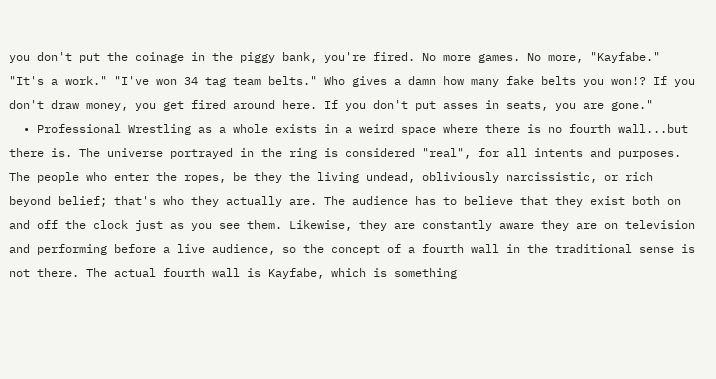you don't put the coinage in the piggy bank, you're fired. No more games. No more, "Kayfabe." "It's a work." "I've won 34 tag team belts." Who gives a damn how many fake belts you won!? If you don't draw money, you get fired around here. If you don't put asses in seats, you are gone."
  • Professional Wrestling as a whole exists in a weird space where there is no fourth wall...but there is. The universe portrayed in the ring is considered "real", for all intents and purposes. The people who enter the ropes, be they the living undead, obliviously narcissistic, or rich beyond belief; that's who they actually are. The audience has to believe that they exist both on and off the clock just as you see them. Likewise, they are constantly aware they are on television and performing before a live audience, so the concept of a fourth wall in the traditional sense is not there. The actual fourth wall is Kayfabe, which is something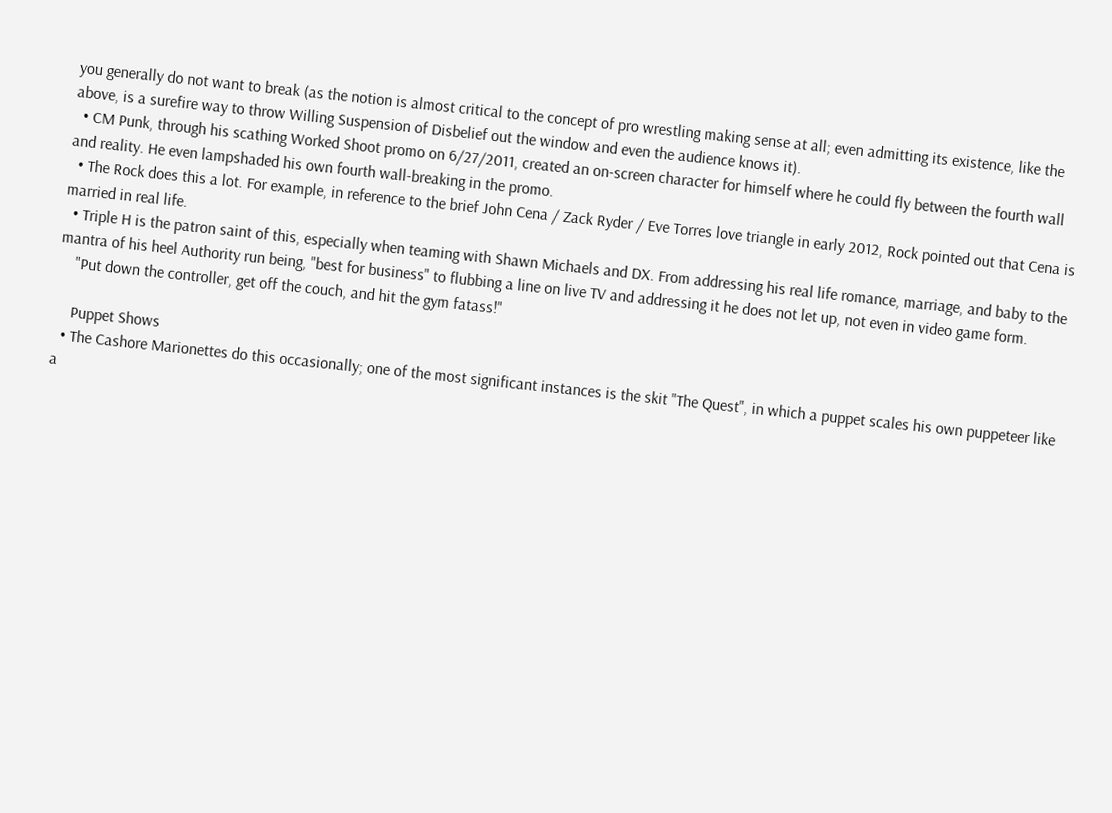you generally do not want to break (as the notion is almost critical to the concept of pro wrestling making sense at all; even admitting its existence, like the above, is a surefire way to throw Willing Suspension of Disbelief out the window and even the audience knows it).
  • CM Punk, through his scathing Worked Shoot promo on 6/27/2011, created an on-screen character for himself where he could fly between the fourth wall and reality. He even lampshaded his own fourth wall-breaking in the promo.
  • The Rock does this a lot. For example, in reference to the brief John Cena / Zack Ryder / Eve Torres love triangle in early 2012, Rock pointed out that Cena is married in real life.
  • Triple H is the patron saint of this, especially when teaming with Shawn Michaels and DX. From addressing his real life romance, marriage, and baby to the mantra of his heel Authority run being, "best for business" to flubbing a line on live TV and addressing it he does not let up, not even in video game form.
    "Put down the controller, get off the couch, and hit the gym fatass!"

    Puppet Shows
  • The Cashore Marionettes do this occasionally; one of the most significant instances is the skit "The Quest", in which a puppet scales his own puppeteer like a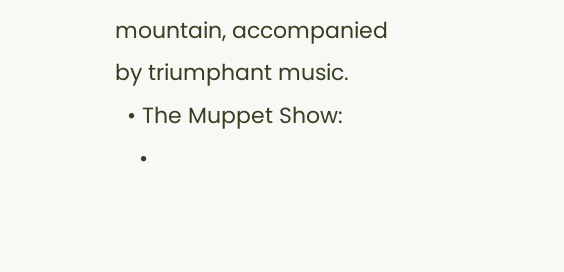mountain, accompanied by triumphant music.
  • The Muppet Show:
    •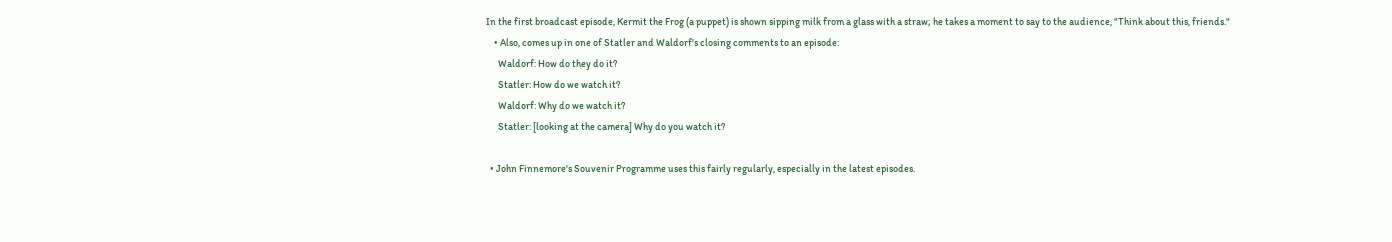In the first broadcast episode, Kermit the Frog (a puppet) is shown sipping milk from a glass with a straw; he takes a moment to say to the audience, "Think about this, friends."
    • Also, comes up in one of Statler and Waldorf's closing comments to an episode:
      Waldorf: How do they do it?
      Statler: How do we watch it?
      Waldorf: Why do we watch it?
      Statler: [looking at the camera] Why do you watch it?

  • John Finnemore's Souvenir Programme uses this fairly regularly, especially in the latest episodes.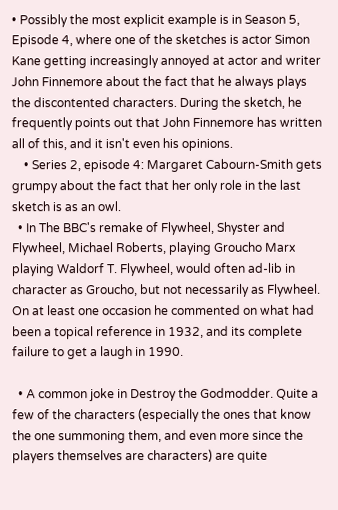• Possibly the most explicit example is in Season 5, Episode 4, where one of the sketches is actor Simon Kane getting increasingly annoyed at actor and writer John Finnemore about the fact that he always plays the discontented characters. During the sketch, he frequently points out that John Finnemore has written all of this, and it isn't even his opinions.
    • Series 2, episode 4: Margaret Cabourn-Smith gets grumpy about the fact that her only role in the last sketch is as an owl.
  • In The BBC's remake of Flywheel, Shyster and Flywheel, Michael Roberts, playing Groucho Marx playing Waldorf T. Flywheel, would often ad-lib in character as Groucho, but not necessarily as Flywheel. On at least one occasion he commented on what had been a topical reference in 1932, and its complete failure to get a laugh in 1990.

  • A common joke in Destroy the Godmodder. Quite a few of the characters (especially the ones that know the one summoning them, and even more since the players themselves are characters) are quite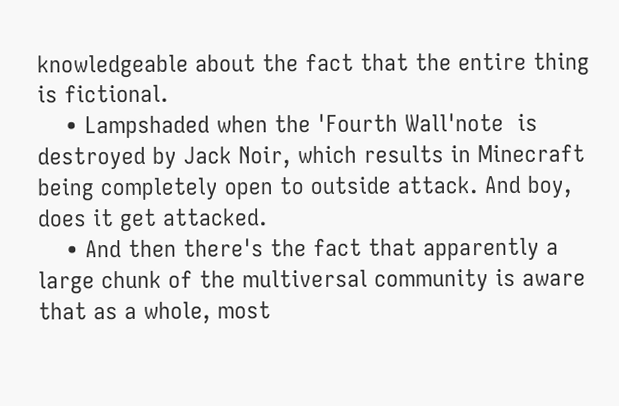knowledgeable about the fact that the entire thing is fictional.
    • Lampshaded when the 'Fourth Wall'note  is destroyed by Jack Noir, which results in Minecraft being completely open to outside attack. And boy, does it get attacked.
    • And then there's the fact that apparently a large chunk of the multiversal community is aware that as a whole, most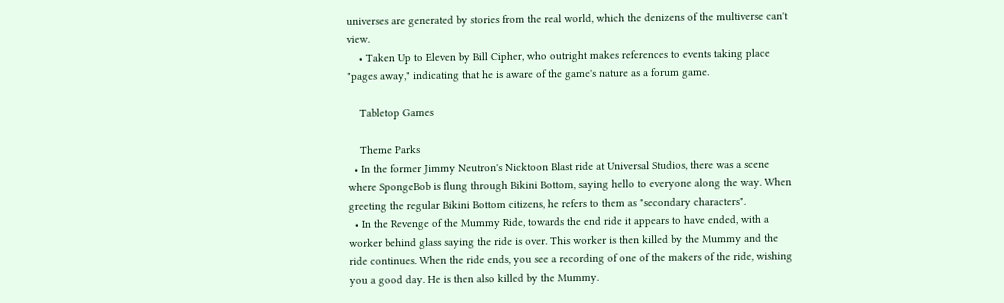universes are generated by stories from the real world, which the denizens of the multiverse can't view.
    • Taken Up to Eleven by Bill Cipher, who outright makes references to events taking place "pages away," indicating that he is aware of the game's nature as a forum game.

    Tabletop Games

    Theme Parks
  • In the former Jimmy Neutron's Nicktoon Blast ride at Universal Studios, there was a scene where SpongeBob is flung through Bikini Bottom, saying hello to everyone along the way. When greeting the regular Bikini Bottom citizens, he refers to them as "secondary characters".
  • In the Revenge of the Mummy Ride, towards the end ride it appears to have ended, with a worker behind glass saying the ride is over. This worker is then killed by the Mummy and the ride continues. When the ride ends, you see a recording of one of the makers of the ride, wishing you a good day. He is then also killed by the Mummy.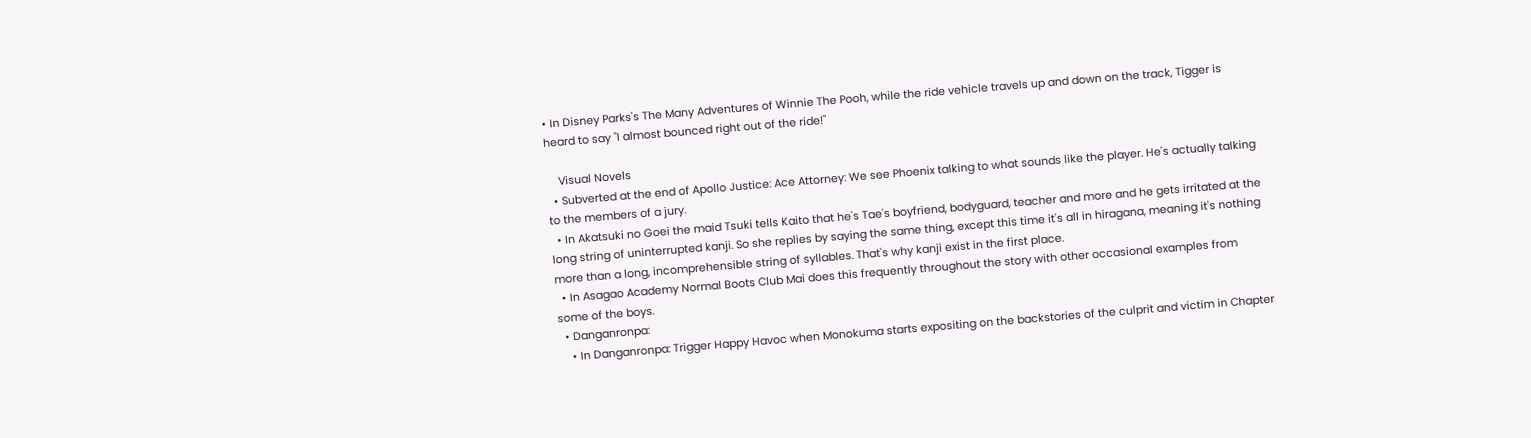• In Disney Parks's The Many Adventures of Winnie The Pooh, while the ride vehicle travels up and down on the track, Tigger is heard to say "I almost bounced right out of the ride!"

    Visual Novels
  • Subverted at the end of Apollo Justice: Ace Attorney: We see Phoenix talking to what sounds like the player. He's actually talking to the members of a jury.
  • In Akatsuki no Goei the maid Tsuki tells Kaito that he's Tae's boyfriend, bodyguard, teacher and more and he gets irritated at the long string of uninterrupted kanji. So she replies by saying the same thing, except this time it's all in hiragana, meaning it's nothing more than a long, incomprehensible string of syllables. That's why kanji exist in the first place.
  • In Asagao Academy Normal Boots Club Mai does this frequently throughout the story with other occasional examples from some of the boys.
  • Danganronpa:
    • In Danganronpa: Trigger Happy Havoc when Monokuma starts expositing on the backstories of the culprit and victim in Chapter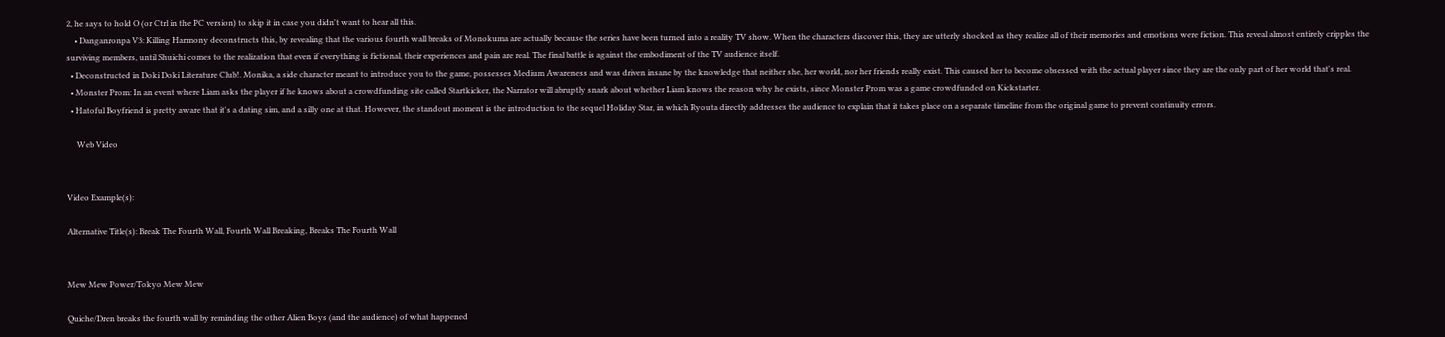2, he says to hold O (or Ctrl in the PC version) to skip it in case you didn't want to hear all this.
    • Danganronpa V3: Killing Harmony deconstructs this, by revealing that the various fourth wall breaks of Monokuma are actually because the series have been turned into a reality TV show. When the characters discover this, they are utterly shocked as they realize all of their memories and emotions were fiction. This reveal almost entirely cripples the surviving members, until Shuichi comes to the realization that even if everything is fictional, their experiences and pain are real. The final battle is against the embodiment of the TV audience itself.
  • Deconstructed in Doki Doki Literature Club!. Monika, a side character meant to introduce you to the game, possesses Medium Awareness and was driven insane by the knowledge that neither she, her world, nor her friends really exist. This caused her to become obsessed with the actual player since they are the only part of her world that's real.
  • Monster Prom: In an event where Liam asks the player if he knows about a crowdfunding site called Startkicker, the Narrator will abruptly snark about whether Liam knows the reason why he exists, since Monster Prom was a game crowdfunded on Kickstarter.
  • Hatoful Boyfriend is pretty aware that it's a dating sim, and a silly one at that. However, the standout moment is the introduction to the sequel Holiday Star, in which Ryouta directly addresses the audience to explain that it takes place on a separate timeline from the original game to prevent continuity errors.

     Web Video


Video Example(s):

Alternative Title(s): Break The Fourth Wall, Fourth Wall Breaking, Breaks The Fourth Wall


Mew Mew Power/Tokyo Mew Mew

Quiche/Dren breaks the fourth wall by reminding the other Alien Boys (and the audience) of what happened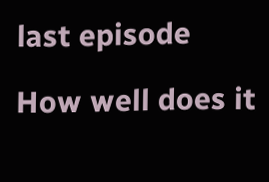last episode

How well does it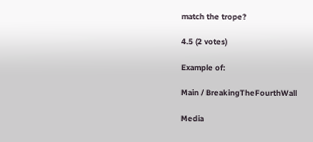match the trope?

4.5 (2 votes)

Example of:

Main / BreakingTheFourthWall

Media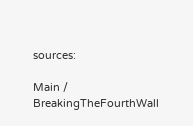sources:

Main / BreakingTheFourthWall